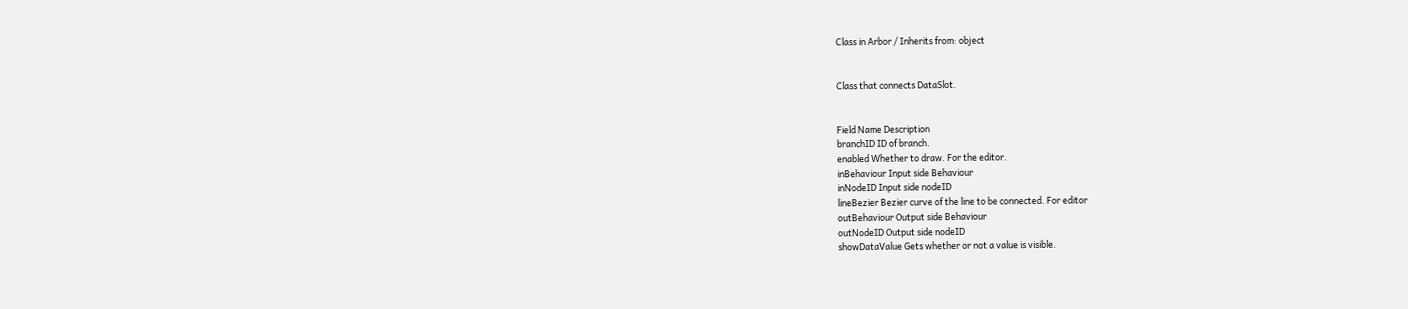Class in Arbor / Inherits from: object


Class that connects DataSlot.


Field Name Description
branchID ID of branch.
enabled Whether to draw. For the editor.
inBehaviour Input side Behaviour
inNodeID Input side nodeID
lineBezier Bezier curve of the line to be connected. For editor
outBehaviour Output side Behaviour
outNodeID Output side nodeID
showDataValue Gets whether or not a value is visible.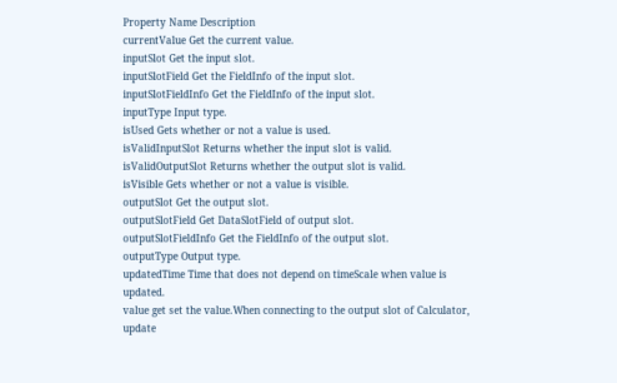Property Name Description
currentValue Get the current value.
inputSlot Get the input slot.
inputSlotField Get the FieldInfo of the input slot.
inputSlotFieldInfo Get the FieldInfo of the input slot.
inputType Input type.
isUsed Gets whether or not a value is used.
isValidInputSlot Returns whether the input slot is valid.
isValidOutputSlot Returns whether the output slot is valid.
isVisible Gets whether or not a value is visible.
outputSlot Get the output slot.
outputSlotField Get DataSlotField of output slot.
outputSlotFieldInfo Get the FieldInfo of the output slot.
outputType Output type.
updatedTime Time that does not depend on timeScale when value is updated.
value get set the value.When connecting to the output slot of Calculator, update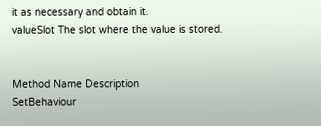it as necessary and obtain it.
valueSlot The slot where the value is stored.


Method Name Description
SetBehaviour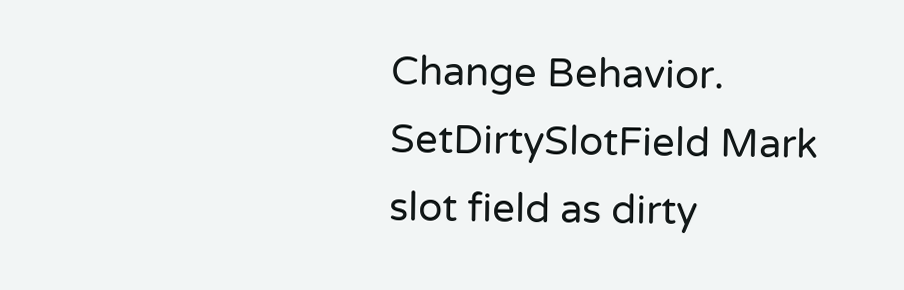Change Behavior.
SetDirtySlotField Mark slot field as dirty